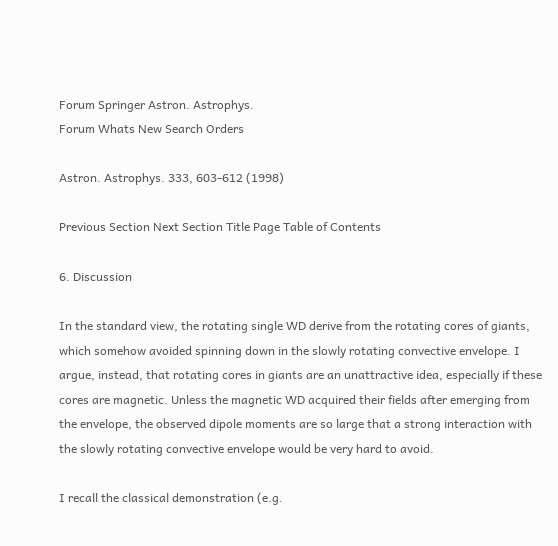Forum Springer Astron. Astrophys.
Forum Whats New Search Orders

Astron. Astrophys. 333, 603-612 (1998)

Previous Section Next Section Title Page Table of Contents

6. Discussion

In the standard view, the rotating single WD derive from the rotating cores of giants, which somehow avoided spinning down in the slowly rotating convective envelope. I argue, instead, that rotating cores in giants are an unattractive idea, especially if these cores are magnetic. Unless the magnetic WD acquired their fields after emerging from the envelope, the observed dipole moments are so large that a strong interaction with the slowly rotating convective envelope would be very hard to avoid.

I recall the classical demonstration (e.g.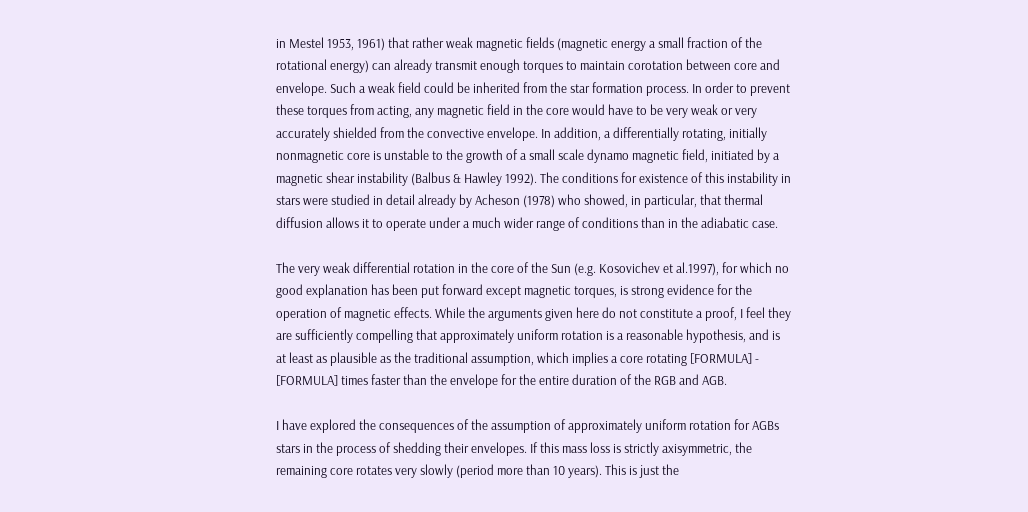in Mestel 1953, 1961) that rather weak magnetic fields (magnetic energy a small fraction of the rotational energy) can already transmit enough torques to maintain corotation between core and envelope. Such a weak field could be inherited from the star formation process. In order to prevent these torques from acting, any magnetic field in the core would have to be very weak or very accurately shielded from the convective envelope. In addition, a differentially rotating, initially nonmagnetic core is unstable to the growth of a small scale dynamo magnetic field, initiated by a magnetic shear instability (Balbus & Hawley 1992). The conditions for existence of this instability in stars were studied in detail already by Acheson (1978) who showed, in particular, that thermal diffusion allows it to operate under a much wider range of conditions than in the adiabatic case.

The very weak differential rotation in the core of the Sun (e.g. Kosovichev et al.1997), for which no good explanation has been put forward except magnetic torques, is strong evidence for the operation of magnetic effects. While the arguments given here do not constitute a proof, I feel they are sufficiently compelling that approximately uniform rotation is a reasonable hypothesis, and is at least as plausible as the traditional assumption, which implies a core rotating [FORMULA] - [FORMULA] times faster than the envelope for the entire duration of the RGB and AGB.

I have explored the consequences of the assumption of approximately uniform rotation for AGBs stars in the process of shedding their envelopes. If this mass loss is strictly axisymmetric, the remaining core rotates very slowly (period more than 10 years). This is just the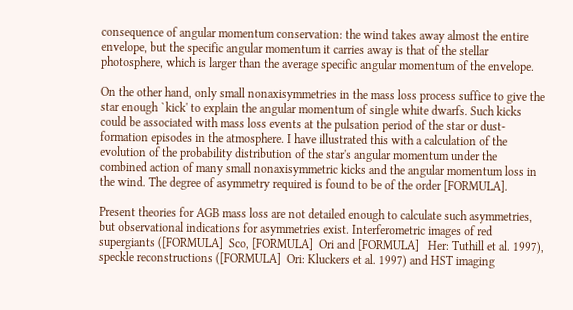consequence of angular momentum conservation: the wind takes away almost the entire envelope, but the specific angular momentum it carries away is that of the stellar photosphere, which is larger than the average specific angular momentum of the envelope.

On the other hand, only small nonaxisymmetries in the mass loss process suffice to give the star enough `kick' to explain the angular momentum of single white dwarfs. Such kicks could be associated with mass loss events at the pulsation period of the star or dust-formation episodes in the atmosphere. I have illustrated this with a calculation of the evolution of the probability distribution of the star's angular momentum under the combined action of many small nonaxisymmetric kicks and the angular momentum loss in the wind. The degree of asymmetry required is found to be of the order [FORMULA].

Present theories for AGB mass loss are not detailed enough to calculate such asymmetries, but observational indications for asymmetries exist. Interferometric images of red supergiants ([FORMULA]  Sco, [FORMULA]  Ori and [FORMULA]   Her: Tuthill et al. 1997), speckle reconstructions ([FORMULA]  Ori: Kluckers et al. 1997) and HST imaging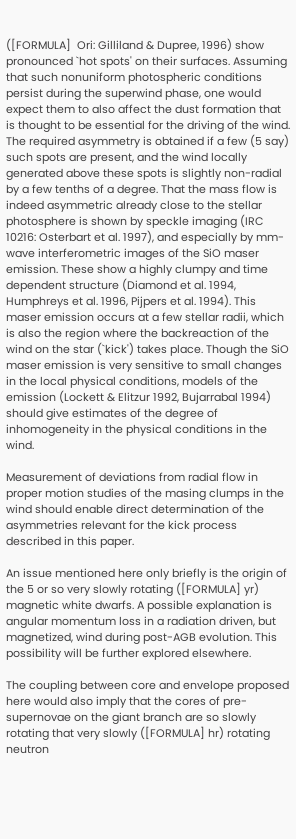([FORMULA]  Ori: Gilliland & Dupree, 1996) show pronounced `hot spots' on their surfaces. Assuming that such nonuniform photospheric conditions persist during the superwind phase, one would expect them to also affect the dust formation that is thought to be essential for the driving of the wind. The required asymmetry is obtained if a few (5 say) such spots are present, and the wind locally generated above these spots is slightly non-radial by a few tenths of a degree. That the mass flow is indeed asymmetric already close to the stellar photosphere is shown by speckle imaging (IRC 10216: Osterbart et al. 1997), and especially by mm-wave interferometric images of the SiO maser emission. These show a highly clumpy and time dependent structure (Diamond et al. 1994, Humphreys et al. 1996, Pijpers et al. 1994). This maser emission occurs at a few stellar radii, which is also the region where the backreaction of the wind on the star (`kick') takes place. Though the SiO maser emission is very sensitive to small changes in the local physical conditions, models of the emission (Lockett & Elitzur 1992, Bujarrabal 1994) should give estimates of the degree of inhomogeneity in the physical conditions in the wind.

Measurement of deviations from radial flow in proper motion studies of the masing clumps in the wind should enable direct determination of the asymmetries relevant for the kick process described in this paper.

An issue mentioned here only briefly is the origin of the 5 or so very slowly rotating ([FORMULA] yr) magnetic white dwarfs. A possible explanation is angular momentum loss in a radiation driven, but magnetized, wind during post-AGB evolution. This possibility will be further explored elsewhere.

The coupling between core and envelope proposed here would also imply that the cores of pre-supernovae on the giant branch are so slowly rotating that very slowly ([FORMULA] hr) rotating neutron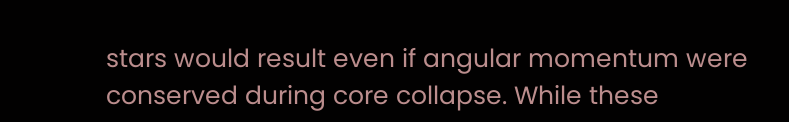stars would result even if angular momentum were conserved during core collapse. While these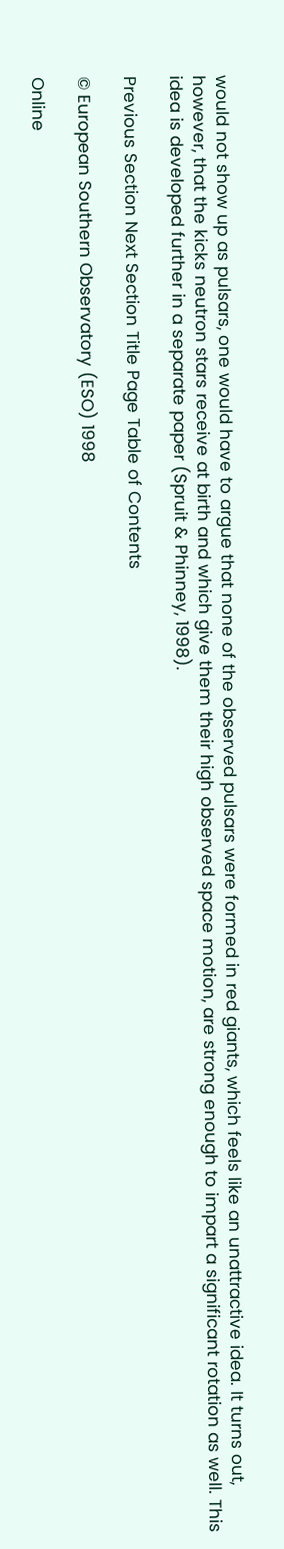would not show up as pulsars, one would have to argue that none of the observed pulsars were formed in red giants, which feels like an unattractive idea. It turns out, however, that the kicks neutron stars receive at birth and which give them their high observed space motion, are strong enough to impart a significant rotation as well. This idea is developed further in a separate paper (Spruit & Phinney, 1998).

Previous Section Next Section Title Page Table of Contents

© European Southern Observatory (ESO) 1998

Online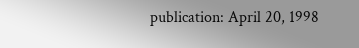publication: April 20, 1998